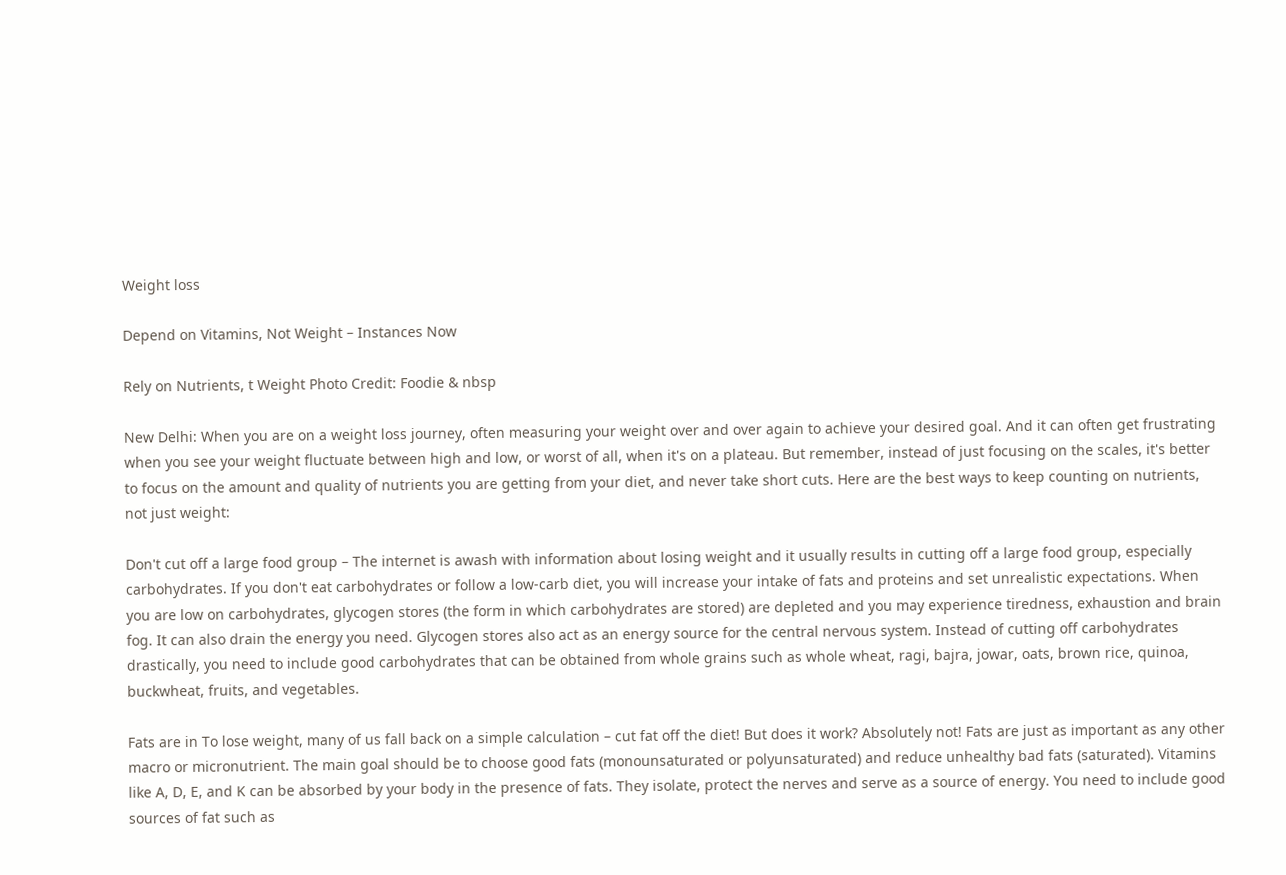Weight loss

Depend on Vitamins, Not Weight – Instances Now

Rely on Nutrients, t Weight Photo Credit: Foodie & nbsp

New Delhi: When you are on a weight loss journey, often measuring your weight over and over again to achieve your desired goal. And it can often get frustrating when you see your weight fluctuate between high and low, or worst of all, when it's on a plateau. But remember, instead of just focusing on the scales, it's better to focus on the amount and quality of nutrients you are getting from your diet, and never take short cuts. Here are the best ways to keep counting on nutrients, not just weight:

Don't cut off a large food group – The internet is awash with information about losing weight and it usually results in cutting off a large food group, especially carbohydrates. If you don't eat carbohydrates or follow a low-carb diet, you will increase your intake of fats and proteins and set unrealistic expectations. When you are low on carbohydrates, glycogen stores (the form in which carbohydrates are stored) are depleted and you may experience tiredness, exhaustion and brain fog. It can also drain the energy you need. Glycogen stores also act as an energy source for the central nervous system. Instead of cutting off carbohydrates drastically, you need to include good carbohydrates that can be obtained from whole grains such as whole wheat, ragi, bajra, jowar, oats, brown rice, quinoa, buckwheat, fruits, and vegetables.

Fats are in To lose weight, many of us fall back on a simple calculation – cut fat off the diet! But does it work? Absolutely not! Fats are just as important as any other macro or micronutrient. The main goal should be to choose good fats (monounsaturated or polyunsaturated) and reduce unhealthy bad fats (saturated). Vitamins like A, D, E, and K can be absorbed by your body in the presence of fats. They isolate, protect the nerves and serve as a source of energy. You need to include good sources of fat such as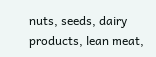nuts, seeds, dairy products, lean meat,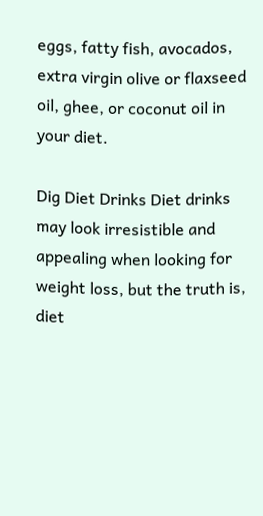eggs, fatty fish, avocados, extra virgin olive or flaxseed oil, ghee, or coconut oil in your diet.

Dig Diet Drinks Diet drinks may look irresistible and appealing when looking for weight loss, but the truth is, diet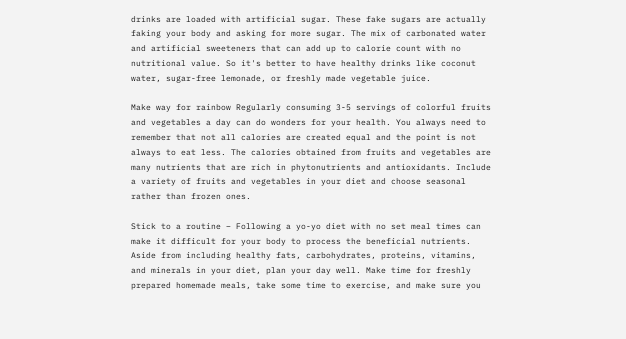drinks are loaded with artificial sugar. These fake sugars are actually faking your body and asking for more sugar. The mix of carbonated water and artificial sweeteners that can add up to calorie count with no nutritional value. So it's better to have healthy drinks like coconut water, sugar-free lemonade, or freshly made vegetable juice.

Make way for rainbow Regularly consuming 3-5 servings of colorful fruits and vegetables a day can do wonders for your health. You always need to remember that not all calories are created equal and the point is not always to eat less. The calories obtained from fruits and vegetables are many nutrients that are rich in phytonutrients and antioxidants. Include a variety of fruits and vegetables in your diet and choose seasonal rather than frozen ones.

Stick to a routine – Following a yo-yo diet with no set meal times can make it difficult for your body to process the beneficial nutrients. Aside from including healthy fats, carbohydrates, proteins, vitamins, and minerals in your diet, plan your day well. Make time for freshly prepared homemade meals, take some time to exercise, and make sure you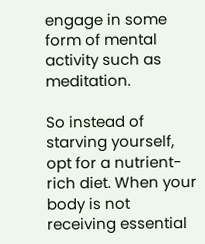engage in some form of mental activity such as meditation.

So instead of starving yourself, opt for a nutrient-rich diet. When your body is not receiving essential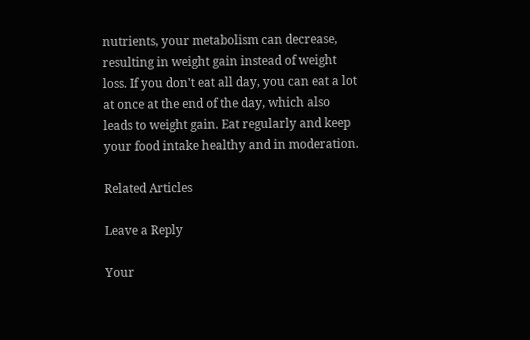nutrients, your metabolism can decrease, resulting in weight gain instead of weight loss. If you don't eat all day, you can eat a lot at once at the end of the day, which also leads to weight gain. Eat regularly and keep your food intake healthy and in moderation.

Related Articles

Leave a Reply

Your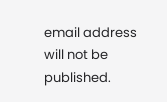email address will not be published.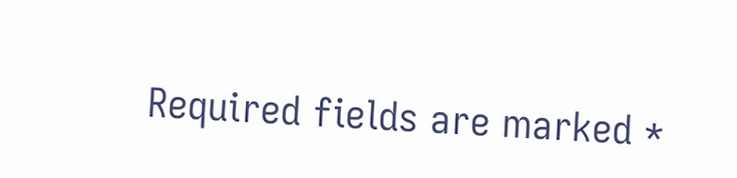Required fields are marked *